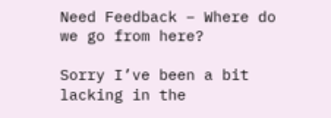Need Feedback – Where do we go from here?

Sorry I’ve been a bit lacking in the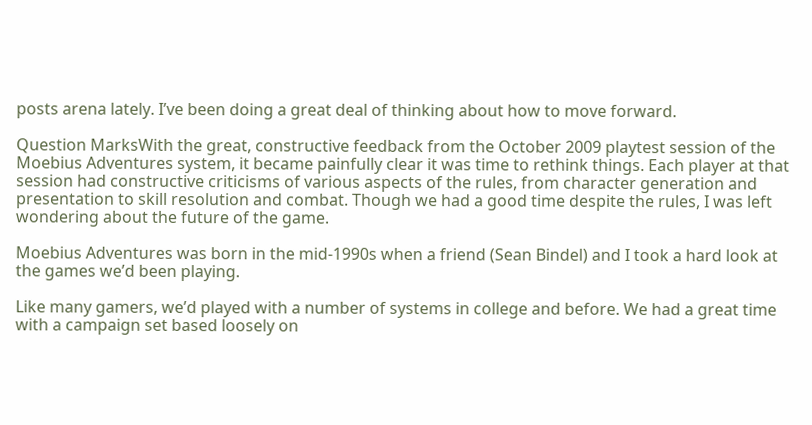posts arena lately. I’ve been doing a great deal of thinking about how to move forward.

Question MarksWith the great, constructive feedback from the October 2009 playtest session of the Moebius Adventures system, it became painfully clear it was time to rethink things. Each player at that session had constructive criticisms of various aspects of the rules, from character generation and presentation to skill resolution and combat. Though we had a good time despite the rules, I was left wondering about the future of the game.

Moebius Adventures was born in the mid-1990s when a friend (Sean Bindel) and I took a hard look at the games we’d been playing.

Like many gamers, we’d played with a number of systems in college and before. We had a great time with a campaign set based loosely on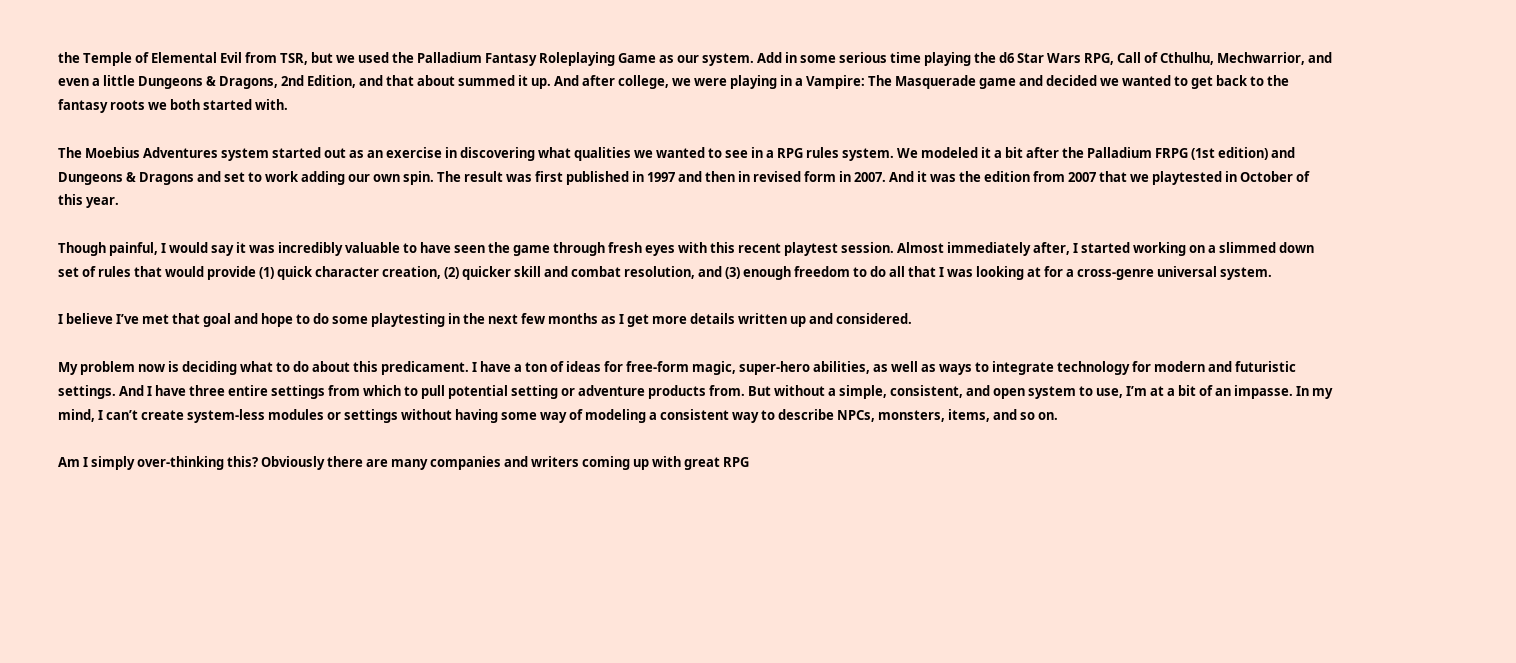the Temple of Elemental Evil from TSR, but we used the Palladium Fantasy Roleplaying Game as our system. Add in some serious time playing the d6 Star Wars RPG, Call of Cthulhu, Mechwarrior, and even a little Dungeons & Dragons, 2nd Edition, and that about summed it up. And after college, we were playing in a Vampire: The Masquerade game and decided we wanted to get back to the fantasy roots we both started with.

The Moebius Adventures system started out as an exercise in discovering what qualities we wanted to see in a RPG rules system. We modeled it a bit after the Palladium FRPG (1st edition) and Dungeons & Dragons and set to work adding our own spin. The result was first published in 1997 and then in revised form in 2007. And it was the edition from 2007 that we playtested in October of this year.

Though painful, I would say it was incredibly valuable to have seen the game through fresh eyes with this recent playtest session. Almost immediately after, I started working on a slimmed down set of rules that would provide (1) quick character creation, (2) quicker skill and combat resolution, and (3) enough freedom to do all that I was looking at for a cross-genre universal system.

I believe I’ve met that goal and hope to do some playtesting in the next few months as I get more details written up and considered.

My problem now is deciding what to do about this predicament. I have a ton of ideas for free-form magic, super-hero abilities, as well as ways to integrate technology for modern and futuristic settings. And I have three entire settings from which to pull potential setting or adventure products from. But without a simple, consistent, and open system to use, I’m at a bit of an impasse. In my mind, I can’t create system-less modules or settings without having some way of modeling a consistent way to describe NPCs, monsters, items, and so on.

Am I simply over-thinking this? Obviously there are many companies and writers coming up with great RPG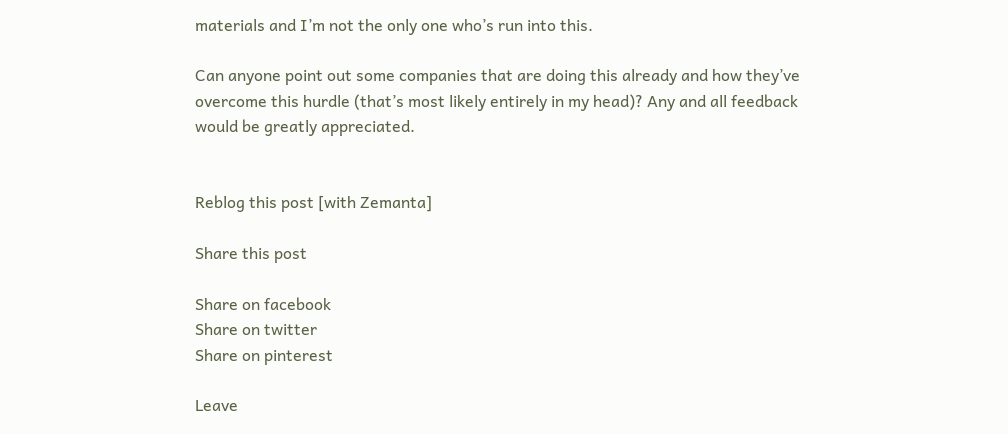materials and I’m not the only one who’s run into this.

Can anyone point out some companies that are doing this already and how they’ve overcome this hurdle (that’s most likely entirely in my head)? Any and all feedback would be greatly appreciated.


Reblog this post [with Zemanta]

Share this post

Share on facebook
Share on twitter
Share on pinterest

Leave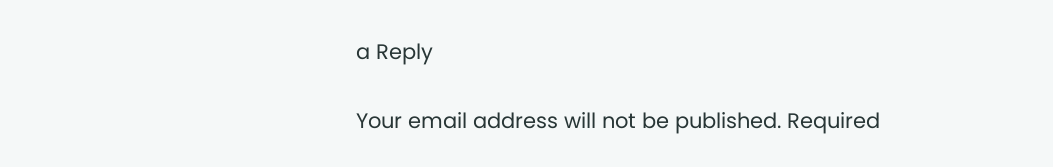a Reply

Your email address will not be published. Required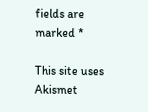fields are marked *

This site uses Akismet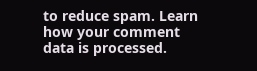to reduce spam. Learn how your comment data is processed.